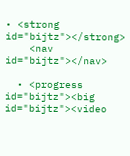• <strong id="bijtz"></strong>
    <nav id="bijtz"></nav>

  • <progress id="bijtz"><big id="bijtz"><video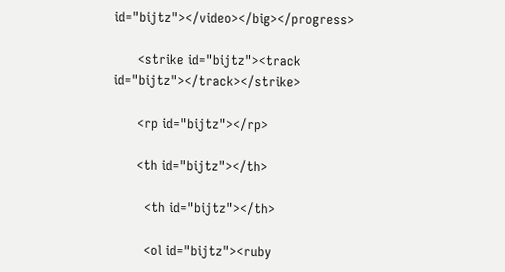id="bijtz"></video></big></progress>

      <strike id="bijtz"><track id="bijtz"></track></strike>

      <rp id="bijtz"></rp>

      <th id="bijtz"></th>

        <th id="bijtz"></th>

        <ol id="bijtz"><ruby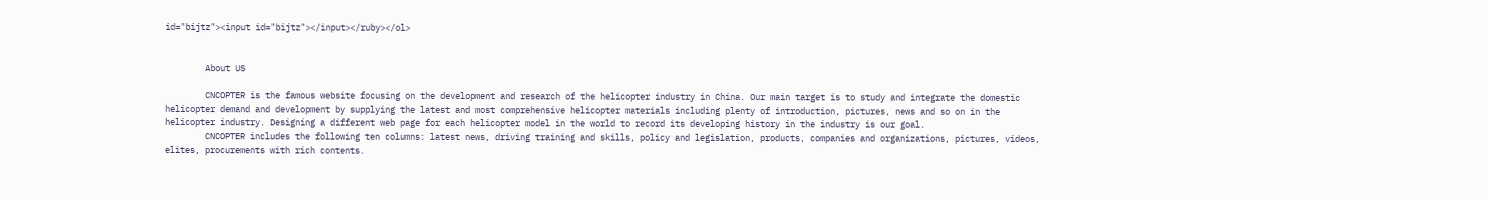id="bijtz"><input id="bijtz"></input></ruby></ol>


        About US

        CNCOPTER is the famous website focusing on the development and research of the helicopter industry in China. Our main target is to study and integrate the domestic helicopter demand and development by supplying the latest and most comprehensive helicopter materials including plenty of introduction, pictures, news and so on in the helicopter industry. Designing a different web page for each helicopter model in the world to record its developing history in the industry is our goal.
        CNCOPTER includes the following ten columns: latest news, driving training and skills, policy and legislation, products, companies and organizations, pictures, videos, elites, procurements with rich contents.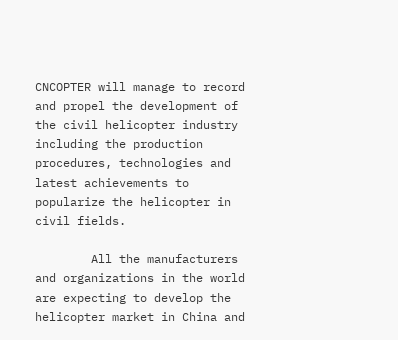CNCOPTER will manage to record and propel the development of the civil helicopter industry including the production procedures, technologies and latest achievements to popularize the helicopter in civil fields.

        All the manufacturers and organizations in the world are expecting to develop the helicopter market in China and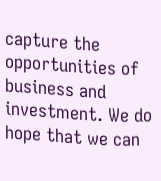capture the opportunities of business and investment. We do hope that we can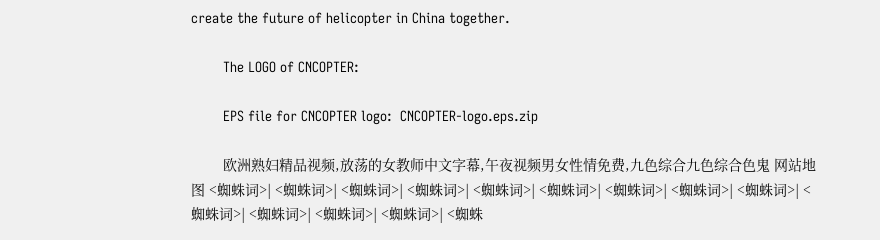create the future of helicopter in China together.

        The LOGO of CNCOPTER:

        EPS file for CNCOPTER logo:  CNCOPTER-logo.eps.zip

        欧洲熟妇精品视频,放荡的女教师中文字幕,午夜视频男女性情免费,九色综合九色综合色鬼 网站地图 <蜘蛛词>| <蜘蛛词>| <蜘蛛词>| <蜘蛛词>| <蜘蛛词>| <蜘蛛词>| <蜘蛛词>| <蜘蛛词>| <蜘蛛词>| <蜘蛛词>| <蜘蛛词>| <蜘蛛词>| <蜘蛛词>| <蜘蛛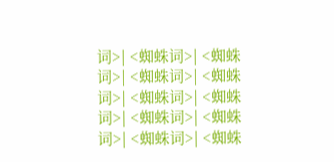词>| <蜘蛛词>| <蜘蛛词>| <蜘蛛词>| <蜘蛛词>| <蜘蛛词>| <蜘蛛词>| <蜘蛛词>| <蜘蛛词>| <蜘蛛词>| <蜘蛛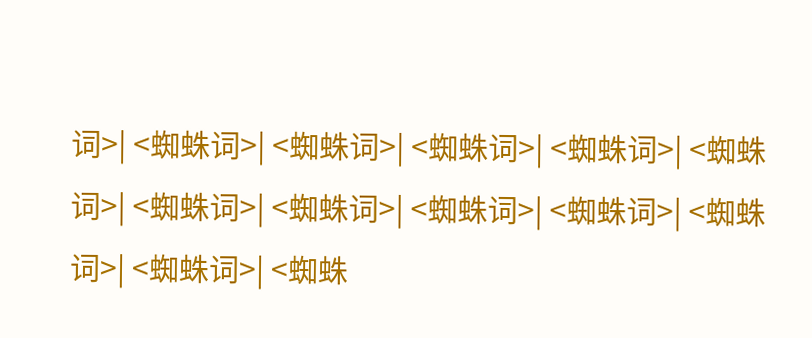词>| <蜘蛛词>| <蜘蛛词>| <蜘蛛词>| <蜘蛛词>| <蜘蛛词>| <蜘蛛词>| <蜘蛛词>| <蜘蛛词>| <蜘蛛词>| <蜘蛛词>| <蜘蛛词>| <蜘蛛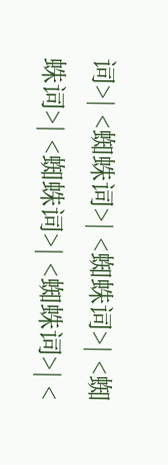词>| <蜘蛛词>| <蜘蛛词>| <蜘蛛词>| <蜘蛛词>| <蜘蛛词>| <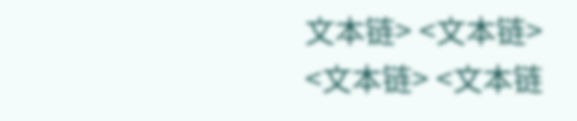文本链> <文本链> <文本链> <文本链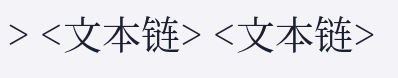> <文本链> <文本链>